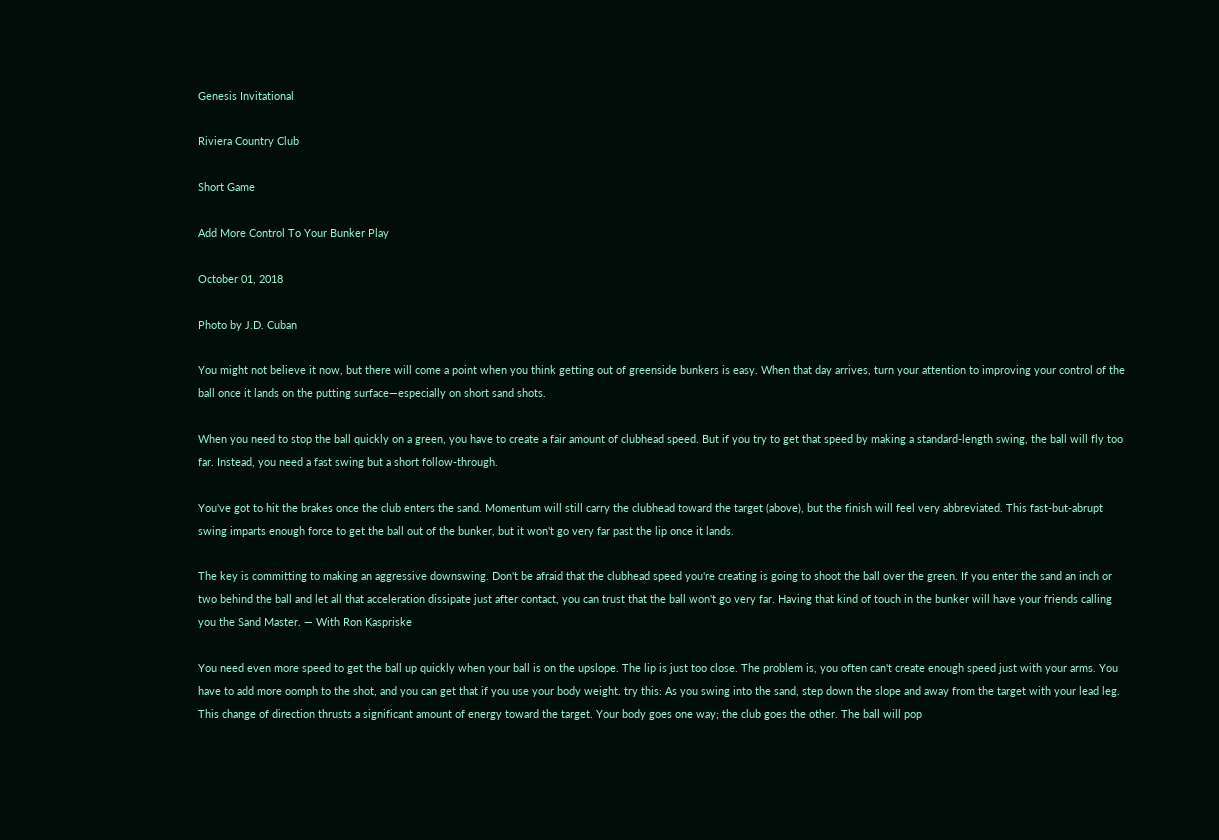Genesis Invitational

Riviera Country Club

Short Game

Add More Control To Your Bunker Play

October 01, 2018

Photo by J.D. Cuban

You might not believe it now, but there will come a point when you think getting out of greenside bunkers is easy. When that day arrives, turn your attention to improving your control of the ball once it lands on the putting surface—especially on short sand shots.

When you need to stop the ball quickly on a green, you have to create a fair amount of clubhead speed. But if you try to get that speed by making a standard-length swing, the ball will fly too far. Instead, you need a fast swing but a short follow-through.

You've got to hit the brakes once the club enters the sand. Momentum will still carry the clubhead toward the target (above), but the finish will feel very abbreviated. This fast-but-abrupt swing imparts enough force to get the ball out of the bunker, but it won't go very far past the lip once it lands.

The key is committing to making an aggressive downswing. Don't be afraid that the clubhead speed you're creating is going to shoot the ball over the green. If you enter the sand an inch or two behind the ball and let all that acceleration dissipate just after contact, you can trust that the ball won't go very far. Having that kind of touch in the bunker will have your friends calling you the Sand Master. — With Ron Kaspriske

You need even more speed to get the ball up quickly when your ball is on the upslope. The lip is just too close. The problem is, you often can't create enough speed just with your arms. You have to add more oomph to the shot, and you can get that if you use your body weight. try this: As you swing into the sand, step down the slope and away from the target with your lead leg. This change of direction thrusts a significant amount of energy toward the target. Your body goes one way; the club goes the other. The ball will pop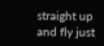straight up and fly just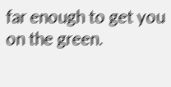far enough to get you on the green.